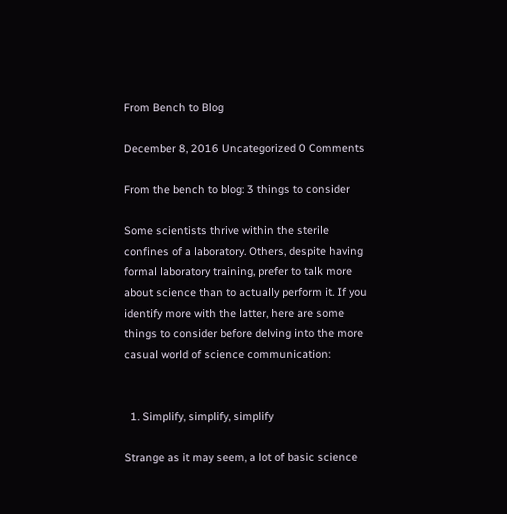From Bench to Blog

December 8, 2016 Uncategorized 0 Comments

From the bench to blog: 3 things to consider

Some scientists thrive within the sterile confines of a laboratory. Others, despite having formal laboratory training, prefer to talk more about science than to actually perform it. If you identify more with the latter, here are some things to consider before delving into the more casual world of science communication:


  1. Simplify, simplify, simplify

Strange as it may seem, a lot of basic science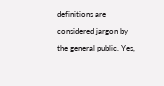definitions are considered jargon by the general public. Yes,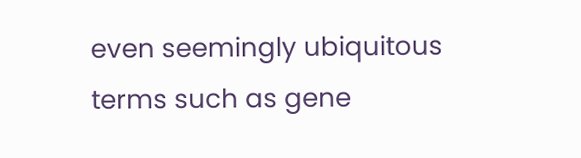even seemingly ubiquitous terms such as gene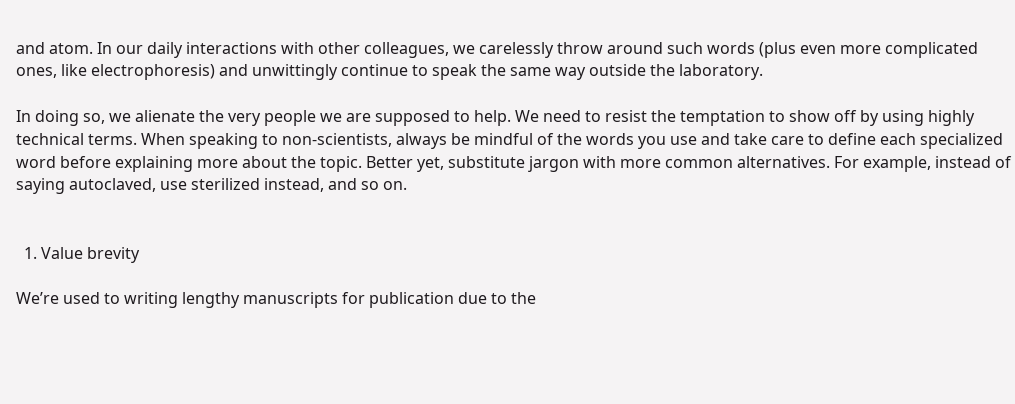and atom. In our daily interactions with other colleagues, we carelessly throw around such words (plus even more complicated ones, like electrophoresis) and unwittingly continue to speak the same way outside the laboratory.

In doing so, we alienate the very people we are supposed to help. We need to resist the temptation to show off by using highly technical terms. When speaking to non-scientists, always be mindful of the words you use and take care to define each specialized word before explaining more about the topic. Better yet, substitute jargon with more common alternatives. For example, instead of saying autoclaved, use sterilized instead, and so on.


  1. Value brevity

We’re used to writing lengthy manuscripts for publication due to the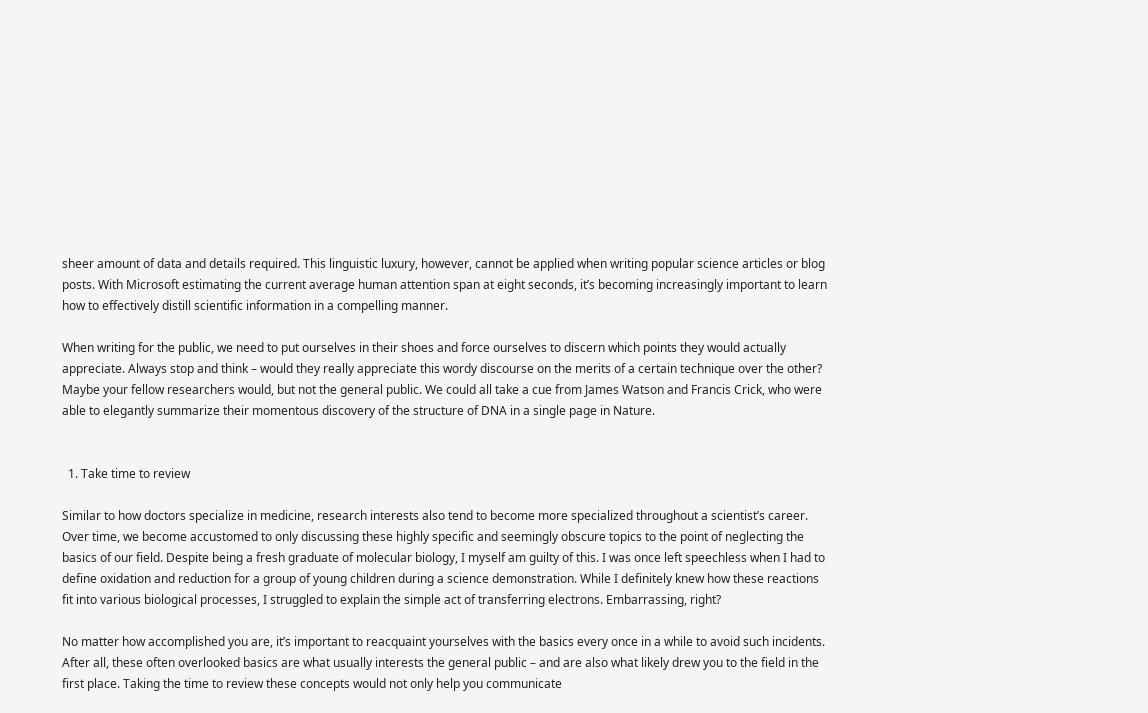sheer amount of data and details required. This linguistic luxury, however, cannot be applied when writing popular science articles or blog posts. With Microsoft estimating the current average human attention span at eight seconds, it’s becoming increasingly important to learn how to effectively distill scientific information in a compelling manner.

When writing for the public, we need to put ourselves in their shoes and force ourselves to discern which points they would actually appreciate. Always stop and think – would they really appreciate this wordy discourse on the merits of a certain technique over the other? Maybe your fellow researchers would, but not the general public. We could all take a cue from James Watson and Francis Crick, who were able to elegantly summarize their momentous discovery of the structure of DNA in a single page in Nature.


  1. Take time to review

Similar to how doctors specialize in medicine, research interests also tend to become more specialized throughout a scientist’s career. Over time, we become accustomed to only discussing these highly specific and seemingly obscure topics to the point of neglecting the basics of our field. Despite being a fresh graduate of molecular biology, I myself am guilty of this. I was once left speechless when I had to define oxidation and reduction for a group of young children during a science demonstration. While I definitely knew how these reactions fit into various biological processes, I struggled to explain the simple act of transferring electrons. Embarrassing, right?

No matter how accomplished you are, it’s important to reacquaint yourselves with the basics every once in a while to avoid such incidents. After all, these often overlooked basics are what usually interests the general public – and are also what likely drew you to the field in the first place. Taking the time to review these concepts would not only help you communicate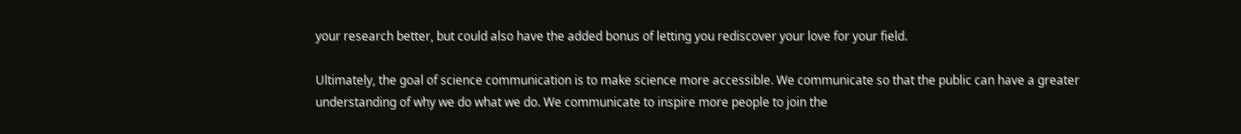your research better, but could also have the added bonus of letting you rediscover your love for your field.

Ultimately, the goal of science communication is to make science more accessible. We communicate so that the public can have a greater understanding of why we do what we do. We communicate to inspire more people to join the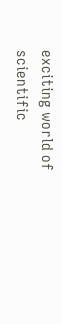exciting world of scientific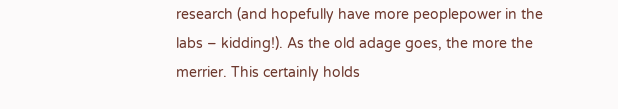research (and hopefully have more peoplepower in the labs – kidding!). As the old adage goes, the more the merrier. This certainly holds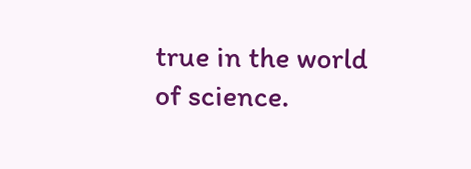true in the world of science.